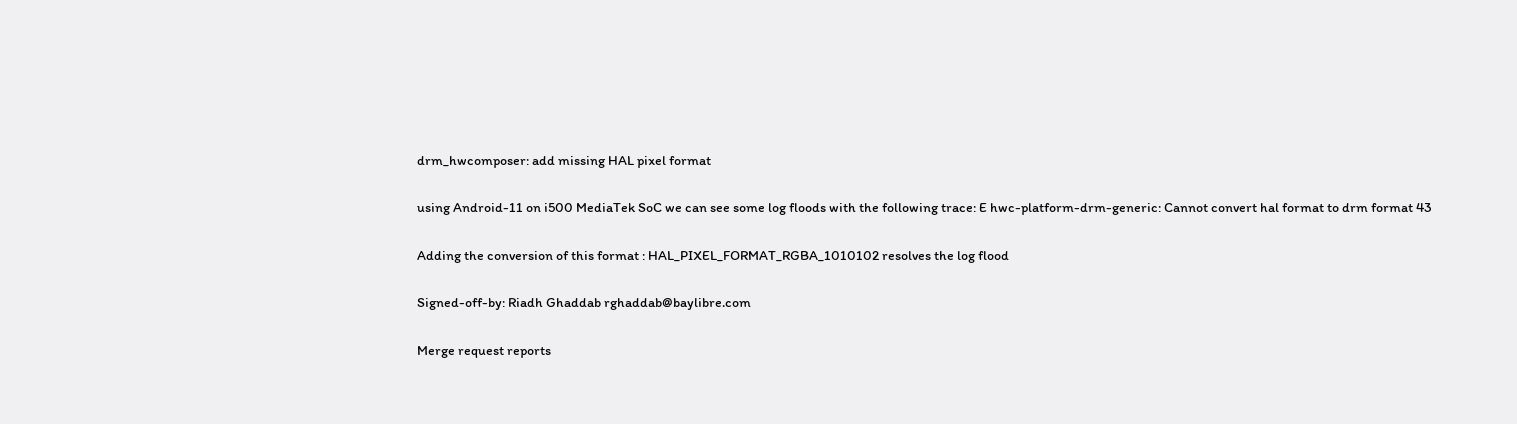drm_hwcomposer: add missing HAL pixel format

using Android-11 on i500 MediaTek SoC we can see some log floods with the following trace: E hwc-platform-drm-generic: Cannot convert hal format to drm format 43

Adding the conversion of this format : HAL_PIXEL_FORMAT_RGBA_1010102 resolves the log flood

Signed-off-by: Riadh Ghaddab rghaddab@baylibre.com

Merge request reports